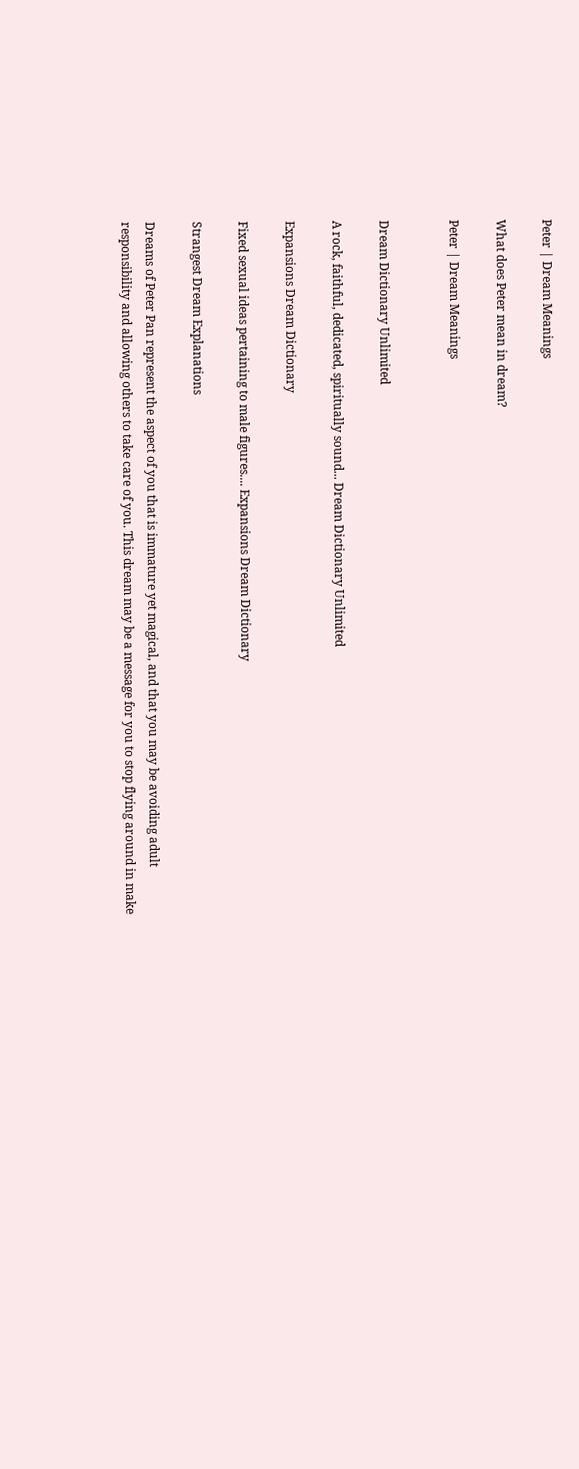Peter | Dream Meanings

What does Peter mean in dream?

Peter | Dream Meanings


Dream Dictionary Unlimited

A rock, faithful, dedicated, spiritually sound... Dream Dictionary Unlimited

Expansions Dream Dictionary

Fixed sexual ideas pertaining to male figures.... Expansions Dream Dictionary

Strangest Dream Explanations

Dreams of Peter Pan represent the aspect of you that is immature yet magical, and that you may be avoiding adult responsibility and allowing others to take care of you. This dream may be a message for you to stop flying around in make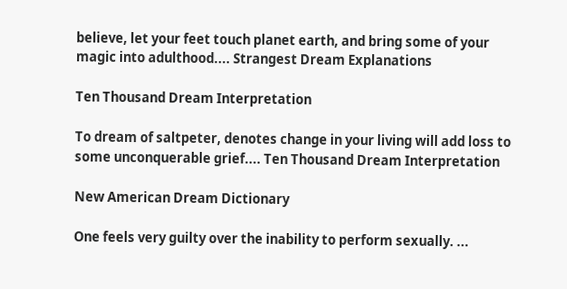believe, let your feet touch planet earth, and bring some of your magic into adulthood.... Strangest Dream Explanations

Ten Thousand Dream Interpretation

To dream of saltpeter, denotes change in your living will add loss to some unconquerable grief.... Ten Thousand Dream Interpretation

New American Dream Dictionary

One feels very guilty over the inability to perform sexually. ...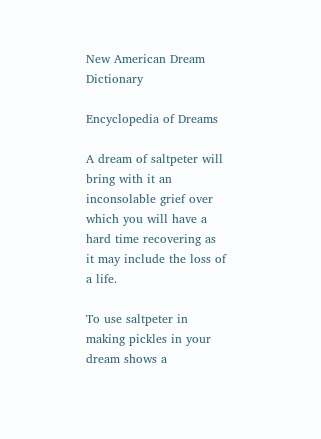New American Dream Dictionary

Encyclopedia of Dreams

A dream of saltpeter will bring with it an inconsolable grief over which you will have a hard time recovering as it may include the loss of a life.

To use saltpeter in making pickles in your dream shows a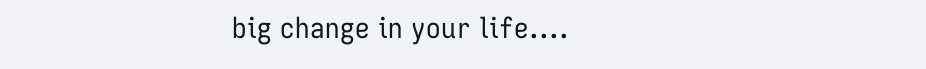big change in your life....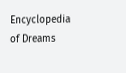Encyclopedia of Dreams